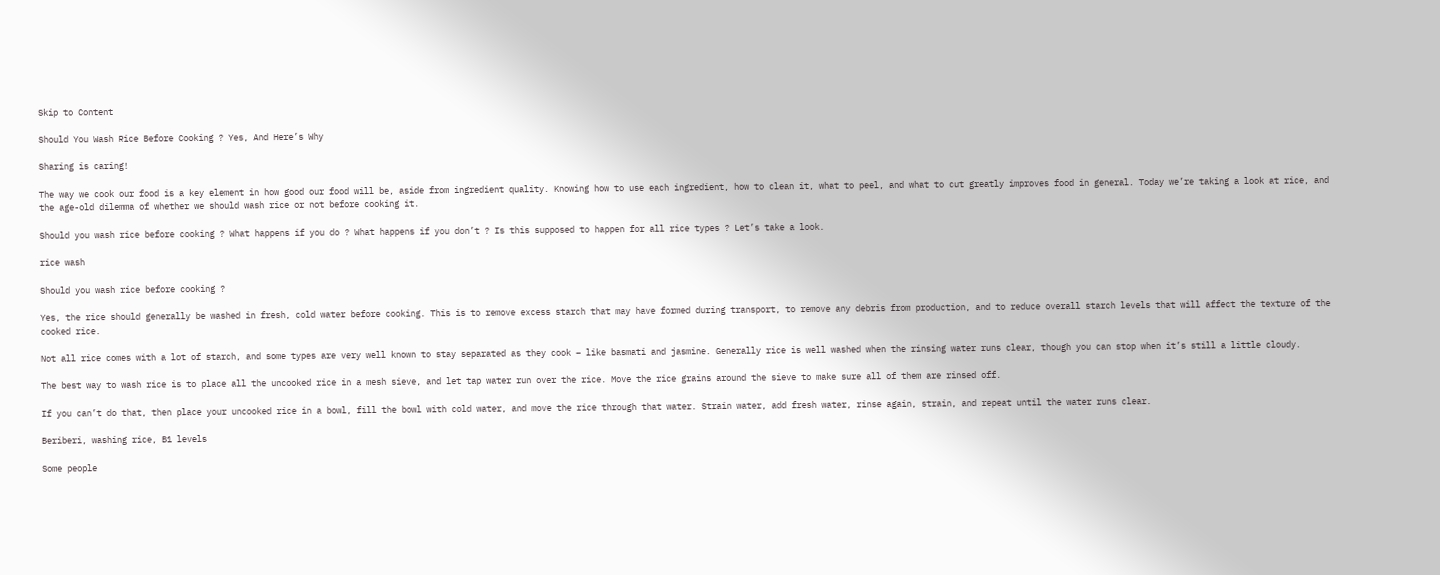Skip to Content

Should You Wash Rice Before Cooking ? Yes, And Here’s Why

Sharing is caring!

The way we cook our food is a key element in how good our food will be, aside from ingredient quality. Knowing how to use each ingredient, how to clean it, what to peel, and what to cut greatly improves food in general. Today we’re taking a look at rice, and the age-old dilemma of whether we should wash rice or not before cooking it.

Should you wash rice before cooking ? What happens if you do ? What happens if you don’t ? Is this supposed to happen for all rice types ? Let’s take a look.

rice wash

Should you wash rice before cooking ?

Yes, the rice should generally be washed in fresh, cold water before cooking. This is to remove excess starch that may have formed during transport, to remove any debris from production, and to reduce overall starch levels that will affect the texture of the cooked rice.

Not all rice comes with a lot of starch, and some types are very well known to stay separated as they cook – like basmati and jasmine. Generally rice is well washed when the rinsing water runs clear, though you can stop when it’s still a little cloudy.

The best way to wash rice is to place all the uncooked rice in a mesh sieve, and let tap water run over the rice. Move the rice grains around the sieve to make sure all of them are rinsed off.

If you can’t do that, then place your uncooked rice in a bowl, fill the bowl with cold water, and move the rice through that water. Strain water, add fresh water, rinse again, strain, and repeat until the water runs clear.

Beriberi, washing rice, B1 levels

Some people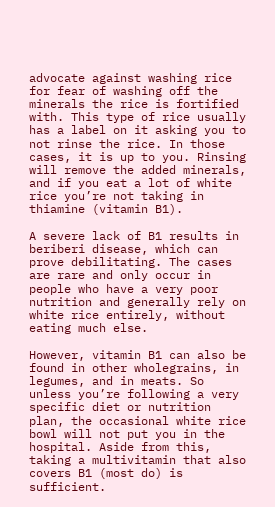advocate against washing rice for fear of washing off the minerals the rice is fortified with. This type of rice usually has a label on it asking you to not rinse the rice. In those cases, it is up to you. Rinsing will remove the added minerals, and if you eat a lot of white rice you’re not taking in thiamine (vitamin B1).

A severe lack of B1 results in beriberi disease, which can prove debilitating. The cases are rare and only occur in people who have a very poor nutrition and generally rely on white rice entirely, without eating much else.

However, vitamin B1 can also be found in other wholegrains, in legumes, and in meats. So unless you’re following a very specific diet or nutrition plan, the occasional white rice bowl will not put you in the hospital. Aside from this, taking a multivitamin that also covers B1 (most do) is sufficient.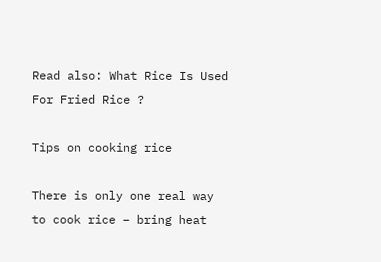Read also: What Rice Is Used For Fried Rice ?

Tips on cooking rice

There is only one real way to cook rice – bring heat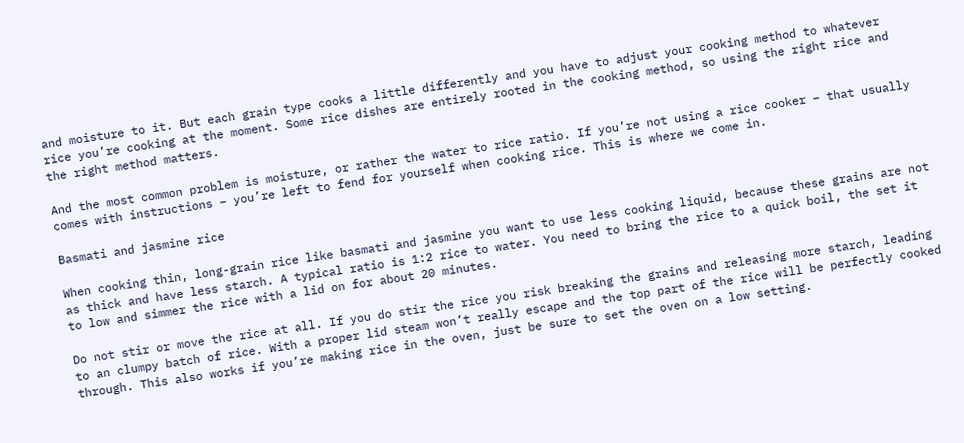and moisture to it. But each grain type cooks a little differently and you have to adjust your cooking method to whatever rice you’re cooking at the moment. Some rice dishes are entirely rooted in the cooking method, so using the right rice and the right method matters.

And the most common problem is moisture, or rather the water to rice ratio. If you’re not using a rice cooker – that usually comes with instructions – you’re left to fend for yourself when cooking rice. This is where we come in.

Basmati and jasmine rice

When cooking thin, long-grain rice like basmati and jasmine you want to use less cooking liquid, because these grains are not as thick and have less starch. A typical ratio is 1:2 rice to water. You need to bring the rice to a quick boil, the set it to low and simmer the rice with a lid on for about 20 minutes.

Do not stir or move the rice at all. If you do stir the rice you risk breaking the grains and releasing more starch, leading to an clumpy batch of rice. With a proper lid steam won’t really escape and the top part of the rice will be perfectly cooked through. This also works if you’re making rice in the oven, just be sure to set the oven on a low setting.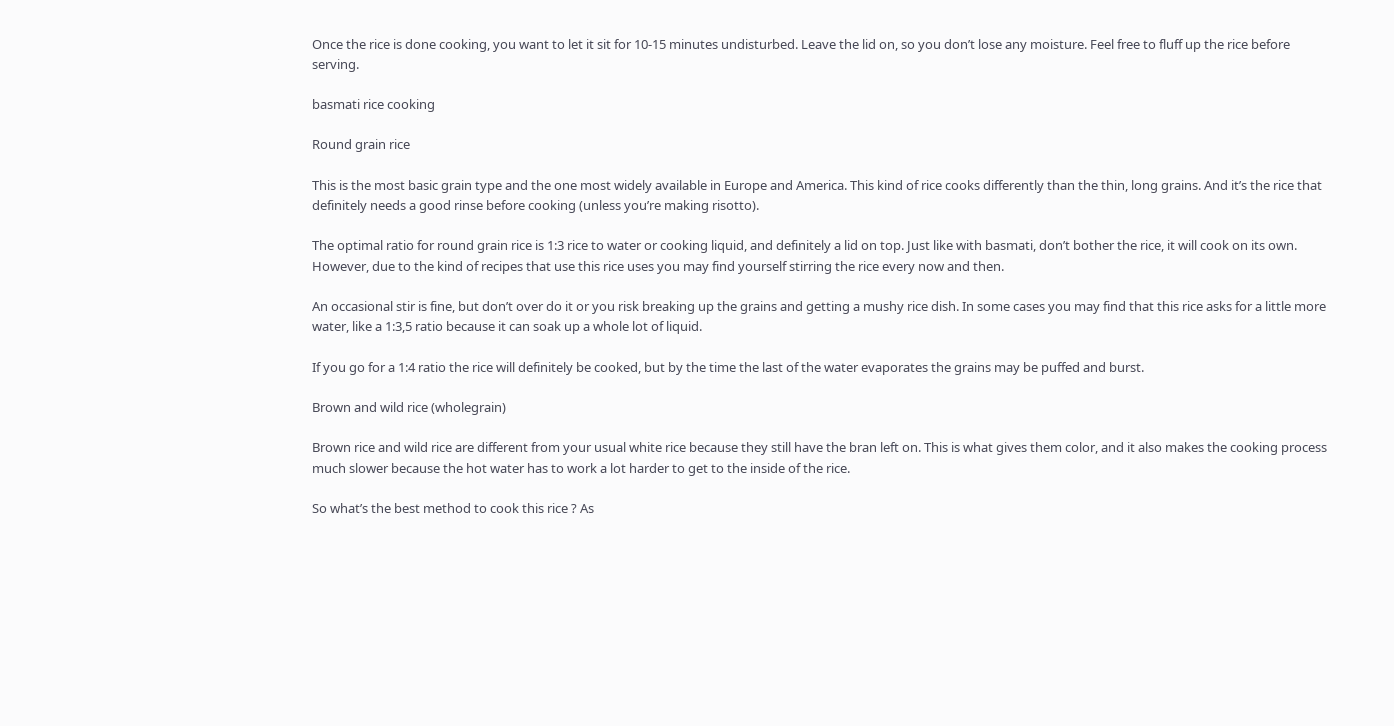Once the rice is done cooking, you want to let it sit for 10-15 minutes undisturbed. Leave the lid on, so you don’t lose any moisture. Feel free to fluff up the rice before serving.

basmati rice cooking

Round grain rice

This is the most basic grain type and the one most widely available in Europe and America. This kind of rice cooks differently than the thin, long grains. And it’s the rice that definitely needs a good rinse before cooking (unless you’re making risotto).

The optimal ratio for round grain rice is 1:3 rice to water or cooking liquid, and definitely a lid on top. Just like with basmati, don’t bother the rice, it will cook on its own. However, due to the kind of recipes that use this rice uses you may find yourself stirring the rice every now and then.

An occasional stir is fine, but don’t over do it or you risk breaking up the grains and getting a mushy rice dish. In some cases you may find that this rice asks for a little more water, like a 1:3,5 ratio because it can soak up a whole lot of liquid.

If you go for a 1:4 ratio the rice will definitely be cooked, but by the time the last of the water evaporates the grains may be puffed and burst.

Brown and wild rice (wholegrain)

Brown rice and wild rice are different from your usual white rice because they still have the bran left on. This is what gives them color, and it also makes the cooking process much slower because the hot water has to work a lot harder to get to the inside of the rice.

So what’s the best method to cook this rice ? As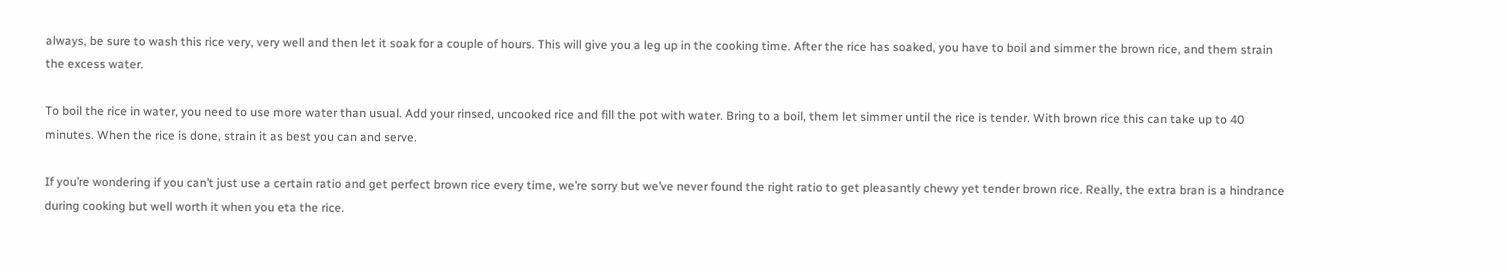always, be sure to wash this rice very, very well and then let it soak for a couple of hours. This will give you a leg up in the cooking time. After the rice has soaked, you have to boil and simmer the brown rice, and them strain the excess water.

To boil the rice in water, you need to use more water than usual. Add your rinsed, uncooked rice and fill the pot with water. Bring to a boil, them let simmer until the rice is tender. With brown rice this can take up to 40 minutes. When the rice is done, strain it as best you can and serve.

If you’re wondering if you can’t just use a certain ratio and get perfect brown rice every time, we’re sorry but we’ve never found the right ratio to get pleasantly chewy yet tender brown rice. Really, the extra bran is a hindrance during cooking but well worth it when you eta the rice.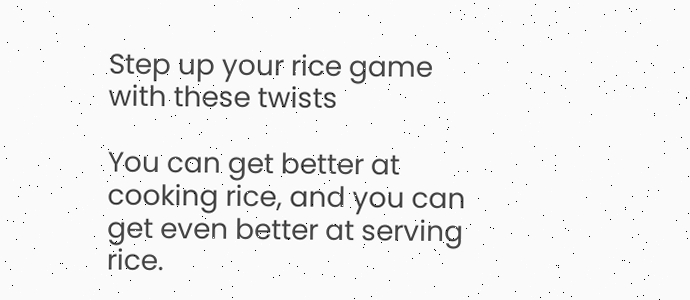Step up your rice game with these twists

You can get better at cooking rice, and you can get even better at serving rice.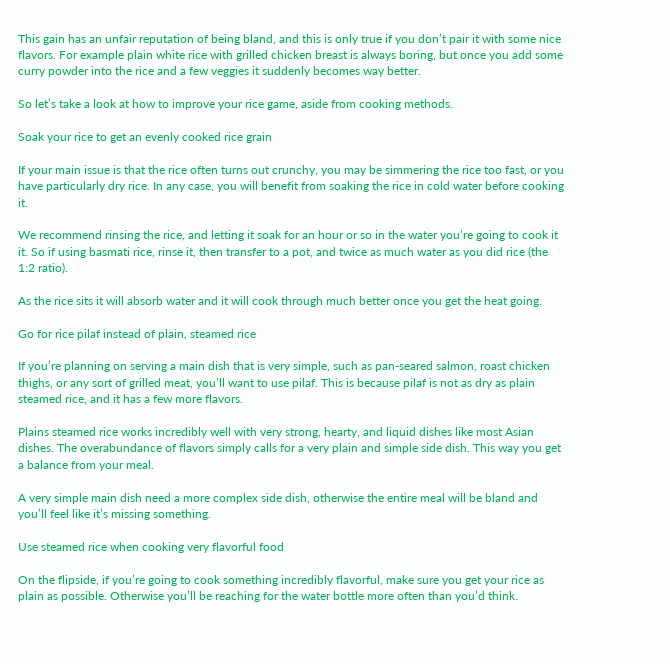This gain has an unfair reputation of being bland, and this is only true if you don’t pair it with some nice flavors. For example plain white rice with grilled chicken breast is always boring, but once you add some curry powder into the rice and a few veggies it suddenly becomes way better.

So let’s take a look at how to improve your rice game, aside from cooking methods.

Soak your rice to get an evenly cooked rice grain

If your main issue is that the rice often turns out crunchy, you may be simmering the rice too fast, or you have particularly dry rice. In any case, you will benefit from soaking the rice in cold water before cooking it.

We recommend rinsing the rice, and letting it soak for an hour or so in the water you’re going to cook it it. So if using basmati rice, rinse it, then transfer to a pot, and twice as much water as you did rice (the 1:2 ratio).

As the rice sits it will absorb water and it will cook through much better once you get the heat going.

Go for rice pilaf instead of plain, steamed rice

If you’re planning on serving a main dish that is very simple, such as pan-seared salmon, roast chicken thighs, or any sort of grilled meat, you’ll want to use pilaf. This is because pilaf is not as dry as plain steamed rice, and it has a few more flavors.

Plains steamed rice works incredibly well with very strong, hearty, and liquid dishes like most Asian dishes. The overabundance of flavors simply calls for a very plain and simple side dish. This way you get a balance from your meal.

A very simple main dish need a more complex side dish, otherwise the entire meal will be bland and you’ll feel like it’s missing something.

Use steamed rice when cooking very flavorful food

On the flipside, if you’re going to cook something incredibly flavorful, make sure you get your rice as plain as possible. Otherwise you’ll be reaching for the water bottle more often than you’d think.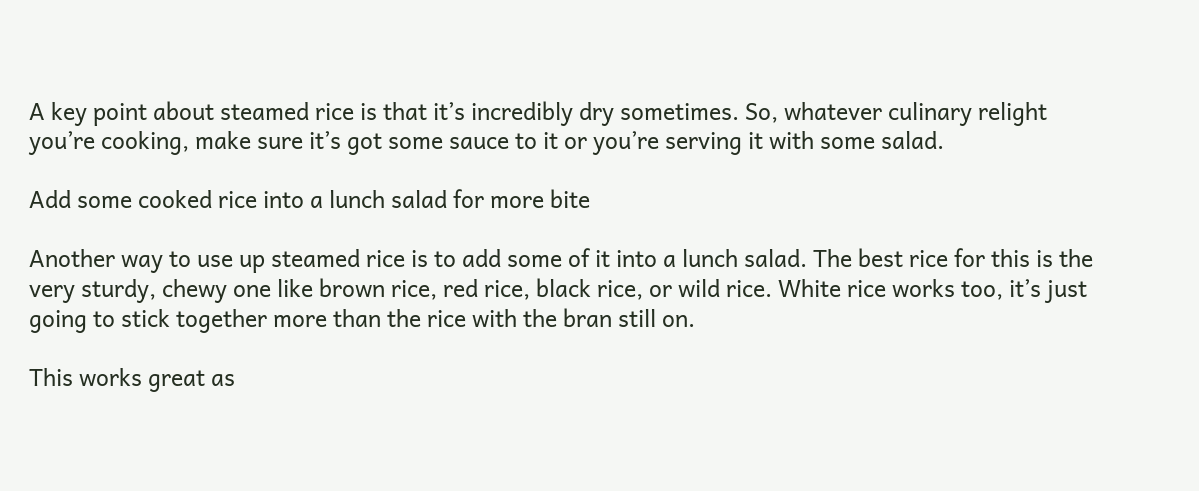A key point about steamed rice is that it’s incredibly dry sometimes. So, whatever culinary relight you’re cooking, make sure it’s got some sauce to it or you’re serving it with some salad.

Add some cooked rice into a lunch salad for more bite

Another way to use up steamed rice is to add some of it into a lunch salad. The best rice for this is the very sturdy, chewy one like brown rice, red rice, black rice, or wild rice. White rice works too, it’s just going to stick together more than the rice with the bran still on.

This works great as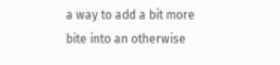a way to add a bit more bite into an otherwise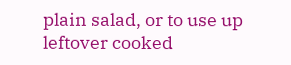plain salad, or to use up leftover cooked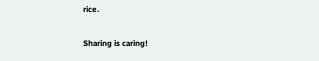rice.

Sharing is caring!